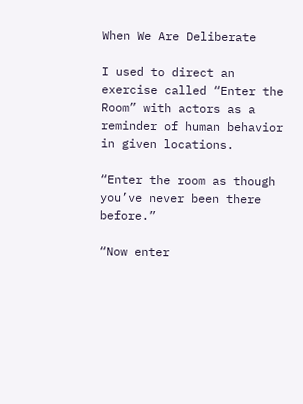When We Are Deliberate

I used to direct an exercise called “Enter the Room” with actors as a reminder of human behavior in given locations.

“Enter the room as though you’ve never been there before.”

“Now enter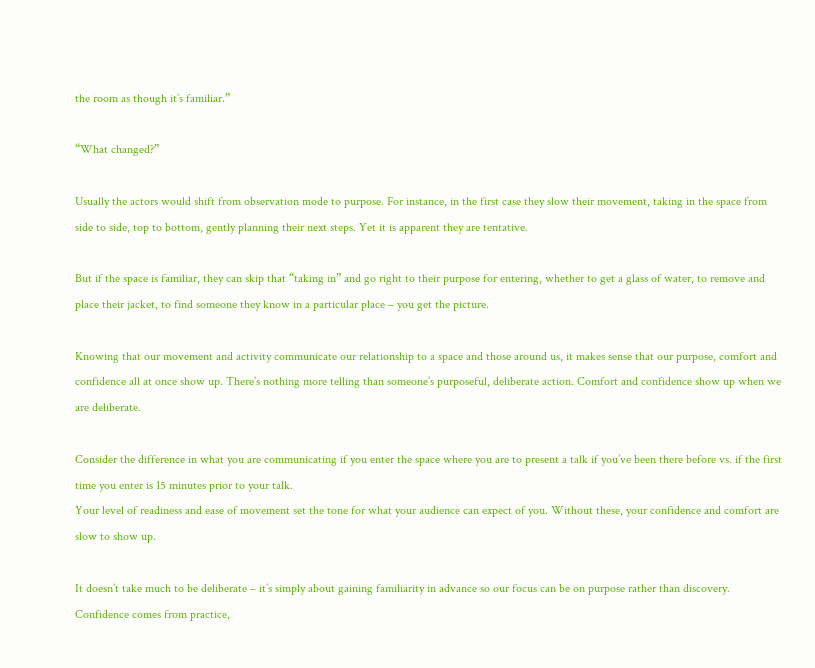the room as though it’s familiar.”

“What changed?”

Usually the actors would shift from observation mode to purpose. For instance, in the first case they slow their movement, taking in the space from side to side, top to bottom, gently planning their next steps. Yet it is apparent they are tentative.

But if the space is familiar, they can skip that “taking in” and go right to their purpose for entering, whether to get a glass of water, to remove and place their jacket, to find someone they know in a particular place – you get the picture.

Knowing that our movement and activity communicate our relationship to a space and those around us, it makes sense that our purpose, comfort and confidence all at once show up. There’s nothing more telling than someone’s purposeful, deliberate action. Comfort and confidence show up when we are deliberate.

Consider the difference in what you are communicating if you enter the space where you are to present a talk if you’ve been there before vs. if the first time you enter is 15 minutes prior to your talk.
Your level of readiness and ease of movement set the tone for what your audience can expect of you. Without these, your confidence and comfort are slow to show up.

It doesn’t take much to be deliberate – it’s simply about gaining familiarity in advance so our focus can be on purpose rather than discovery. Confidence comes from practice,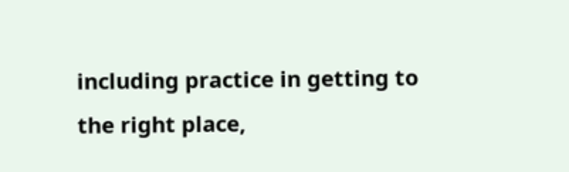including practice in getting to the right place,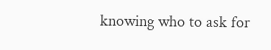knowing who to ask for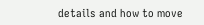details and how to move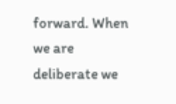forward. When we are deliberate we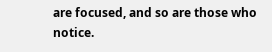are focused, and so are those who notice.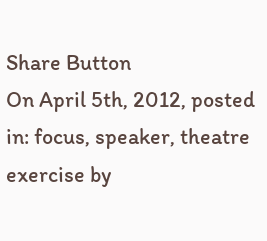Share Button
On April 5th, 2012, posted in: focus, speaker, theatre exercise by